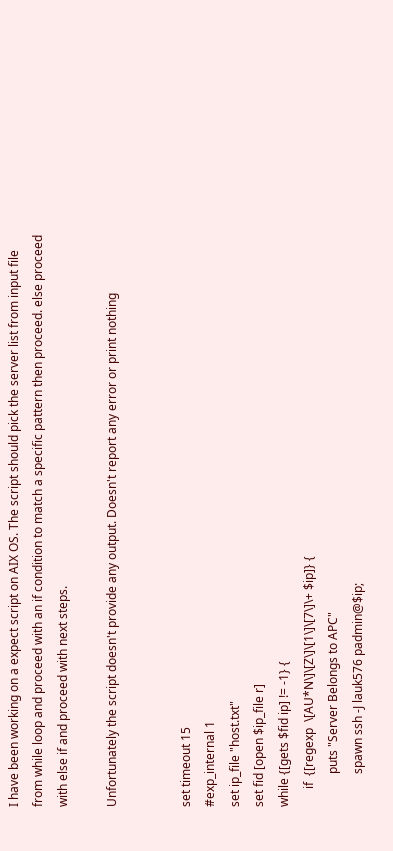I have been working on a expect script on AIX OS. The script should pick the server list from input file from while loop and proceed with an if condition to match a specific pattern then proceed. else proceed with else if and proceed with next steps.

Unfortunately the script doesn't provide any output. Doesn't report any error or print nothing


set timeout 15
#exp_internal 1
set ip_file "host.txt"
set fid [open $ip_file r]
while {[gets $fid ip] != -1} {
      if  {[regexp  \[AU*N\]\[Z\]\[1\]\[7\]\+ $ip]} {
           puts "Server Belongs to APC"
           spawn ssh -J lauk576 padmin@$ip;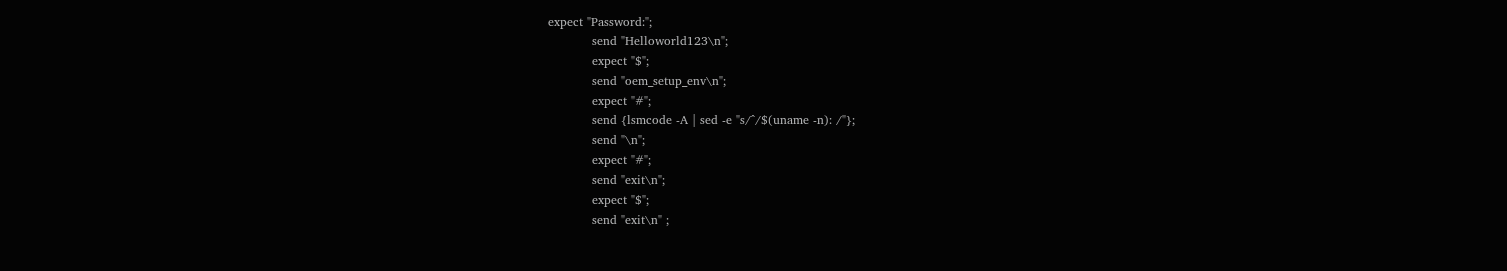expect "Password:";
           send "Helloworld123\n";
           expect "$";
           send "oem_setup_env\n";
           expect "#";
           send {lsmcode -A | sed -e "s/^/$(uname -n): /"};
           send "\n";
           expect "#";
           send "exit\n";
           expect "$";
           send "exit\n" ;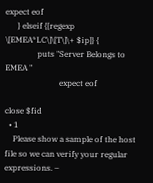expect eof
      } elseif {[regexp  \[EMEA*LC\]\[T\]\+ $ip]} {
                puts "Server Belongs to EMEA "
                           expect eof

close $fid
  • 1
    Please show a sample of the host file so we can verify your regular expressions. –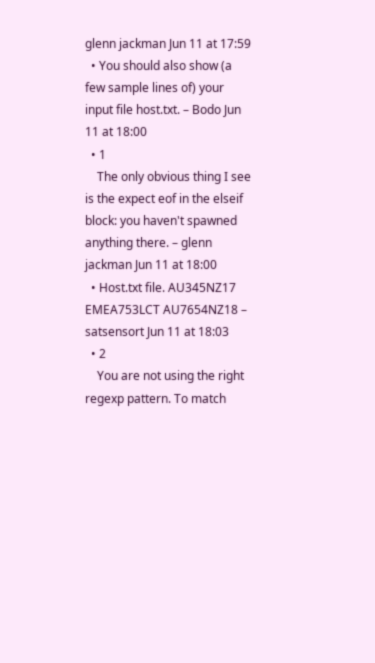glenn jackman Jun 11 at 17:59
  • You should also show (a few sample lines of) your input file host.txt. – Bodo Jun 11 at 18:00
  • 1
    The only obvious thing I see is the expect eof in the elseif block: you haven't spawned anything there. – glenn jackman Jun 11 at 18:00
  • Host.txt file. AU345NZ17 EMEA753LCT AU7654NZ18 – satsensort Jun 11 at 18:03
  • 2
    You are not using the right regexp pattern. To match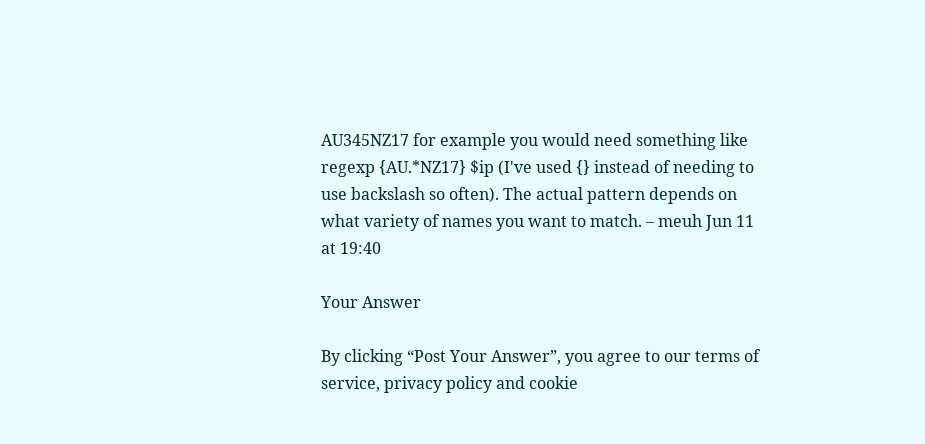AU345NZ17 for example you would need something like regexp {AU.*NZ17} $ip (I've used {} instead of needing to use backslash so often). The actual pattern depends on what variety of names you want to match. – meuh Jun 11 at 19:40

Your Answer

By clicking “Post Your Answer”, you agree to our terms of service, privacy policy and cookie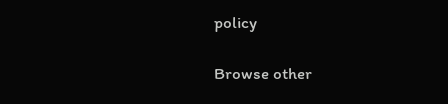policy

Browse other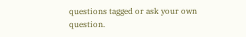questions tagged or ask your own question.